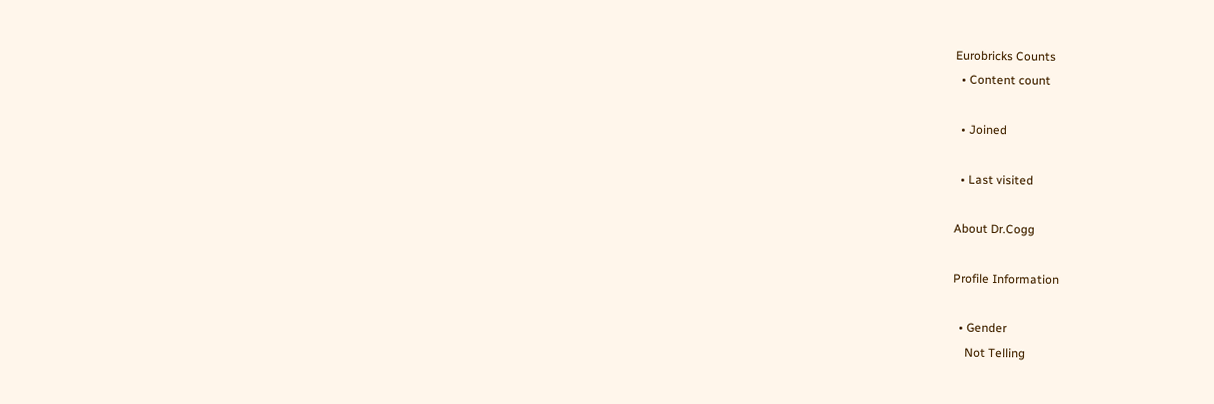Eurobricks Counts
  • Content count

  • Joined

  • Last visited

About Dr.Cogg

Profile Information

  • Gender
    Not Telling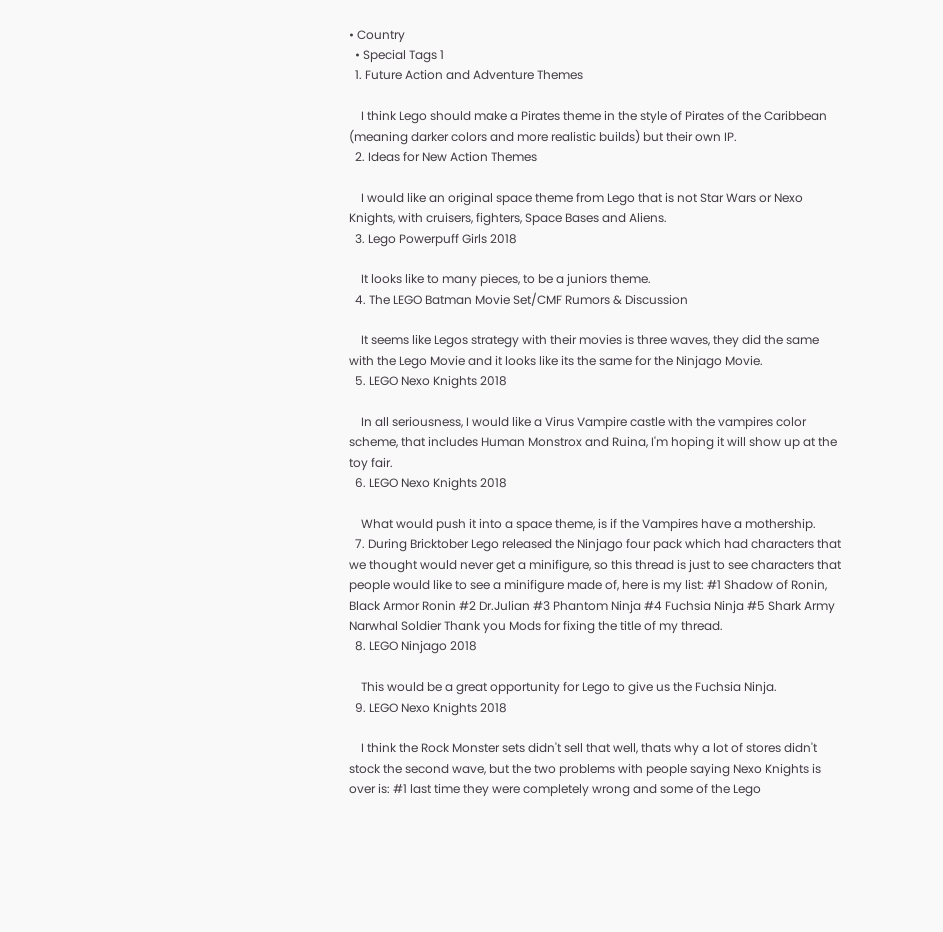• Country
  • Special Tags 1
  1. Future Action and Adventure Themes

    I think Lego should make a Pirates theme in the style of Pirates of the Caribbean (meaning darker colors and more realistic builds) but their own IP.
  2. Ideas for New Action Themes

    I would like an original space theme from Lego that is not Star Wars or Nexo Knights, with cruisers, fighters, Space Bases and Aliens.
  3. Lego Powerpuff Girls 2018

    It looks like to many pieces, to be a juniors theme.
  4. The LEGO Batman Movie Set/CMF Rumors & Discussion

    It seems like Legos strategy with their movies is three waves, they did the same with the Lego Movie and it looks like its the same for the Ninjago Movie.
  5. LEGO Nexo Knights 2018

    In all seriousness, I would like a Virus Vampire castle with the vampires color scheme, that includes Human Monstrox and Ruina, I'm hoping it will show up at the toy fair.
  6. LEGO Nexo Knights 2018

    What would push it into a space theme, is if the Vampires have a mothership.
  7. During Bricktober Lego released the Ninjago four pack which had characters that we thought would never get a minifigure, so this thread is just to see characters that people would like to see a minifigure made of, here is my list: #1 Shadow of Ronin, Black Armor Ronin #2 Dr.Julian #3 Phantom Ninja #4 Fuchsia Ninja #5 Shark Army Narwhal Soldier Thank you Mods for fixing the title of my thread.
  8. LEGO Ninjago 2018

    This would be a great opportunity for Lego to give us the Fuchsia Ninja.
  9. LEGO Nexo Knights 2018

    I think the Rock Monster sets didn't sell that well, thats why a lot of stores didn't stock the second wave, but the two problems with people saying Nexo Knights is over is: #1 last time they were completely wrong and some of the Lego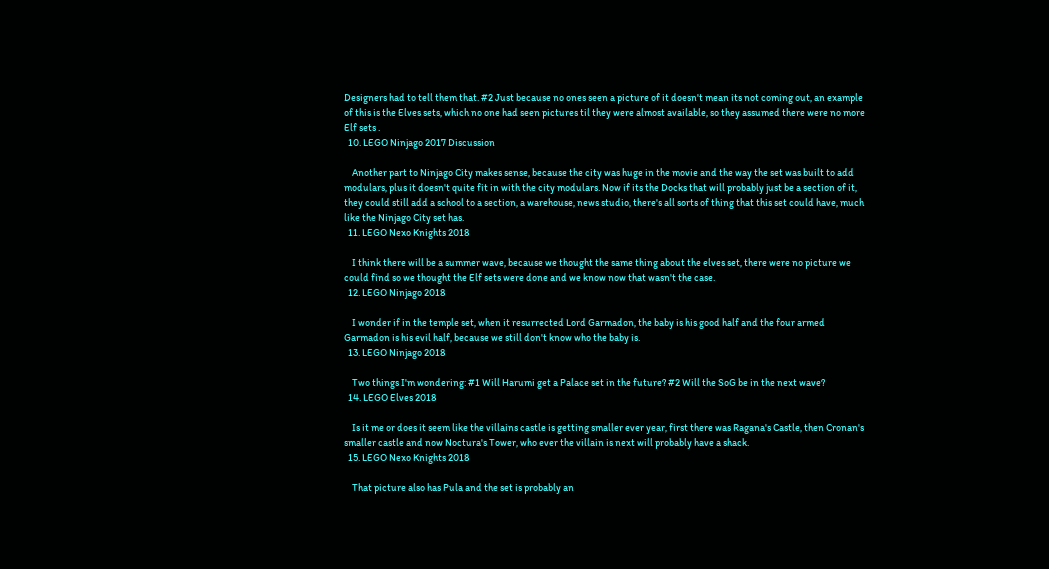Designers had to tell them that. #2 Just because no ones seen a picture of it doesn't mean its not coming out, an example of this is the Elves sets, which no one had seen pictures til they were almost available, so they assumed there were no more Elf sets .
  10. LEGO Ninjago 2017 Discussion

    Another part to Ninjago City makes sense, because the city was huge in the movie and the way the set was built to add modulars, plus it doesn't quite fit in with the city modulars. Now if its the Docks that will probably just be a section of it, they could still add a school to a section, a warehouse, news studio, there's all sorts of thing that this set could have, much like the Ninjago City set has.
  11. LEGO Nexo Knights 2018

    I think there will be a summer wave, because we thought the same thing about the elves set, there were no picture we could find so we thought the Elf sets were done and we know now that wasn't the case.
  12. LEGO Ninjago 2018

    I wonder if in the temple set, when it resurrected Lord Garmadon, the baby is his good half and the four armed Garmadon is his evil half, because we still don't know who the baby is.
  13. LEGO Ninjago 2018

    Two things I'm wondering: #1 Will Harumi get a Palace set in the future? #2 Will the SoG be in the next wave?
  14. LEGO Elves 2018

    Is it me or does it seem like the villains castle is getting smaller ever year, first there was Ragana's Castle, then Cronan's smaller castle and now Noctura's Tower, who ever the villain is next will probably have a shack.
  15. LEGO Nexo Knights 2018

    That picture also has Pula and the set is probably an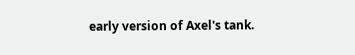early version of Axel's tank.